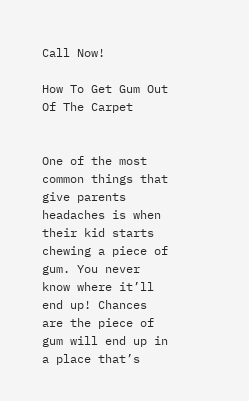Call Now!

How To Get Gum Out Of The Carpet


One of the most common things that give parents headaches is when their kid starts chewing a piece of gum. You never know where it’ll end up! Chances are the piece of gum will end up in a place that’s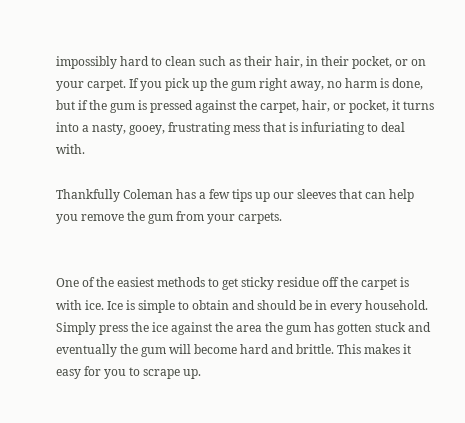impossibly hard to clean such as their hair, in their pocket, or on your carpet. If you pick up the gum right away, no harm is done, but if the gum is pressed against the carpet, hair, or pocket, it turns into a nasty, gooey, frustrating mess that is infuriating to deal with.

Thankfully Coleman has a few tips up our sleeves that can help you remove the gum from your carpets.


One of the easiest methods to get sticky residue off the carpet is with ice. Ice is simple to obtain and should be in every household. Simply press the ice against the area the gum has gotten stuck and eventually the gum will become hard and brittle. This makes it easy for you to scrape up.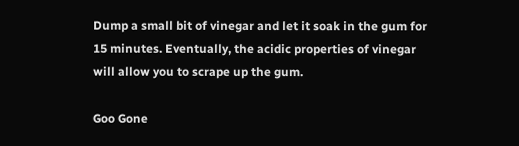Dump a small bit of vinegar and let it soak in the gum for 15 minutes. Eventually, the acidic properties of vinegar will allow you to scrape up the gum.

Goo Gone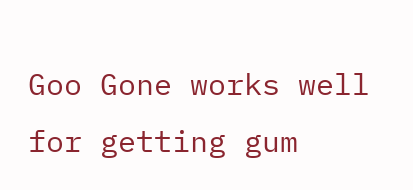Goo Gone works well for getting gum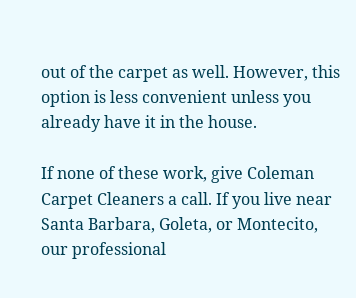out of the carpet as well. However, this option is less convenient unless you already have it in the house.

If none of these work, give Coleman Carpet Cleaners a call. If you live near Santa Barbara, Goleta, or Montecito, our professional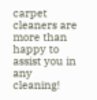carpet cleaners are more than happy to assist you in any cleaning!